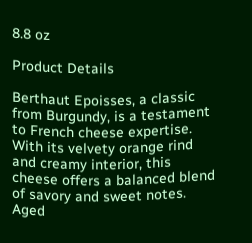8.8 oz

Product Details

Berthaut Epoisses, a classic from Burgundy, is a testament to French cheese expertise. With its velvety orange rind and creamy interior, this cheese offers a balanced blend of savory and sweet notes. Aged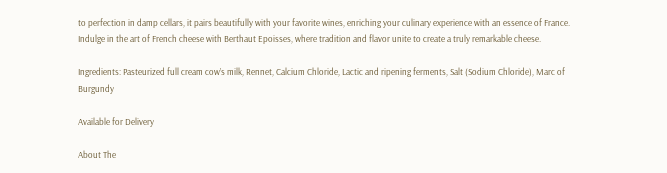to perfection in damp cellars, it pairs beautifully with your favorite wines, enriching your culinary experience with an essence of France. Indulge in the art of French cheese with Berthaut Epoisses, where tradition and flavor unite to create a truly remarkable cheese.

Ingredients: Pasteurized full cream cow’s milk, Rennet, Calcium Chloride, Lactic and ripening ferments, Salt (Sodium Chloride), Marc of Burgundy

Available for Delivery

About The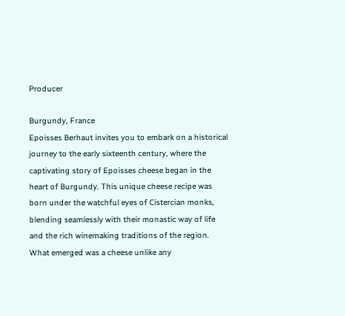Producer

Burgundy, France
Epoisses Berhaut invites you to embark on a historical journey to the early sixteenth century, where the captivating story of Epoisses cheese began in the heart of Burgundy. This unique cheese recipe was born under the watchful eyes of Cistercian monks, blending seamlessly with their monastic way of life and the rich winemaking traditions of the region. What emerged was a cheese unlike any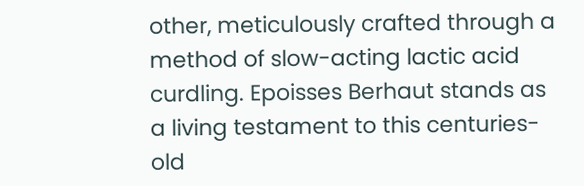other, meticulously crafted through a method of slow-acting lactic acid curdling. Epoisses Berhaut stands as a living testament to this centuries-old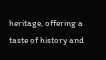heritage, offering a taste of history and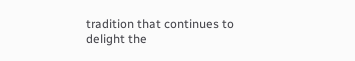tradition that continues to delight the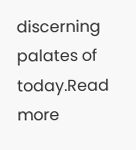discerning palates of today.Read more